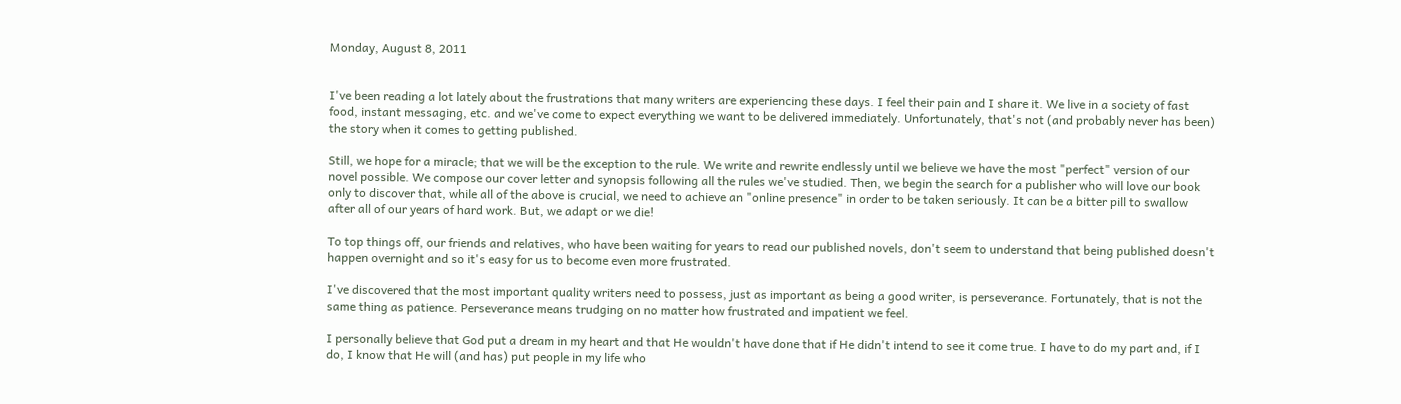Monday, August 8, 2011


I've been reading a lot lately about the frustrations that many writers are experiencing these days. I feel their pain and I share it. We live in a society of fast food, instant messaging, etc. and we've come to expect everything we want to be delivered immediately. Unfortunately, that's not (and probably never has been) the story when it comes to getting published.

Still, we hope for a miracle; that we will be the exception to the rule. We write and rewrite endlessly until we believe we have the most "perfect" version of our novel possible. We compose our cover letter and synopsis following all the rules we've studied. Then, we begin the search for a publisher who will love our book only to discover that, while all of the above is crucial, we need to achieve an "online presence" in order to be taken seriously. It can be a bitter pill to swallow after all of our years of hard work. But, we adapt or we die!

To top things off, our friends and relatives, who have been waiting for years to read our published novels, don't seem to understand that being published doesn't happen overnight and so it's easy for us to become even more frustrated.

I've discovered that the most important quality writers need to possess, just as important as being a good writer, is perseverance. Fortunately, that is not the same thing as patience. Perseverance means trudging on no matter how frustrated and impatient we feel.

I personally believe that God put a dream in my heart and that He wouldn't have done that if He didn't intend to see it come true. I have to do my part and, if I do, I know that He will (and has) put people in my life who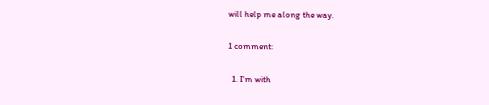will help me along the way.

1 comment:

  1. I'm with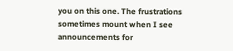you on this one. The frustrations sometimes mount when I see announcements for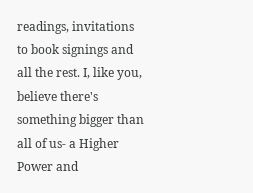readings, invitations to book signings and all the rest. I, like you, believe there's something bigger than all of us- a Higher Power and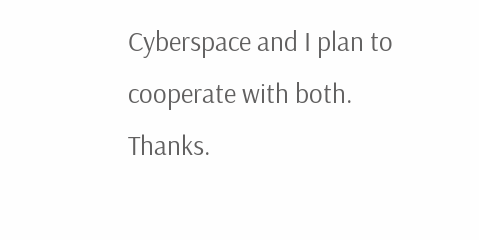Cyberspace and I plan to cooperate with both. Thanks.